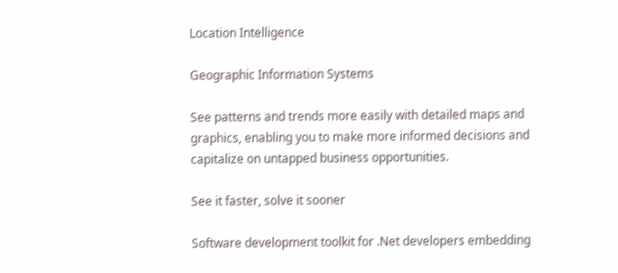Location Intelligence

Geographic Information Systems

See patterns and trends more easily with detailed maps and graphics, enabling you to make more informed decisions and capitalize on untapped business opportunities.

See it faster, solve it sooner

Software development toolkit for .Net developers embedding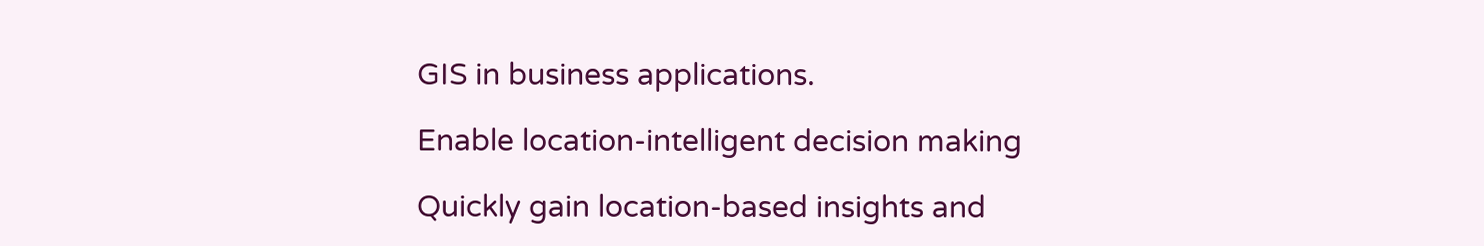GIS in business applications.

Enable location-intelligent decision making

Quickly gain location-based insights and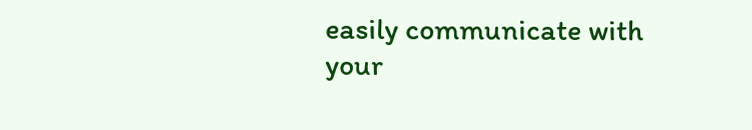easily communicate with your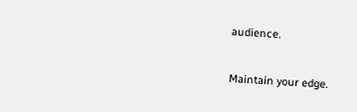audience.

Maintain your edge.